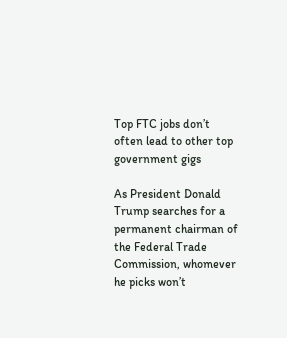Top FTC jobs don’t often lead to other top government gigs

As President Donald Trump searches for a permanent chairman of the Federal Trade Commission, whomever he picks won’t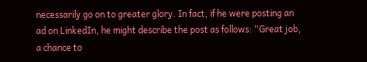necessarily go on to greater glory. In fact, if he were posting an ad on LinkedIn, he might describe the post as follows: “Great job, a chance to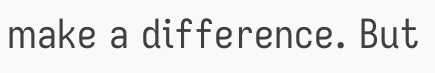make a difference. But